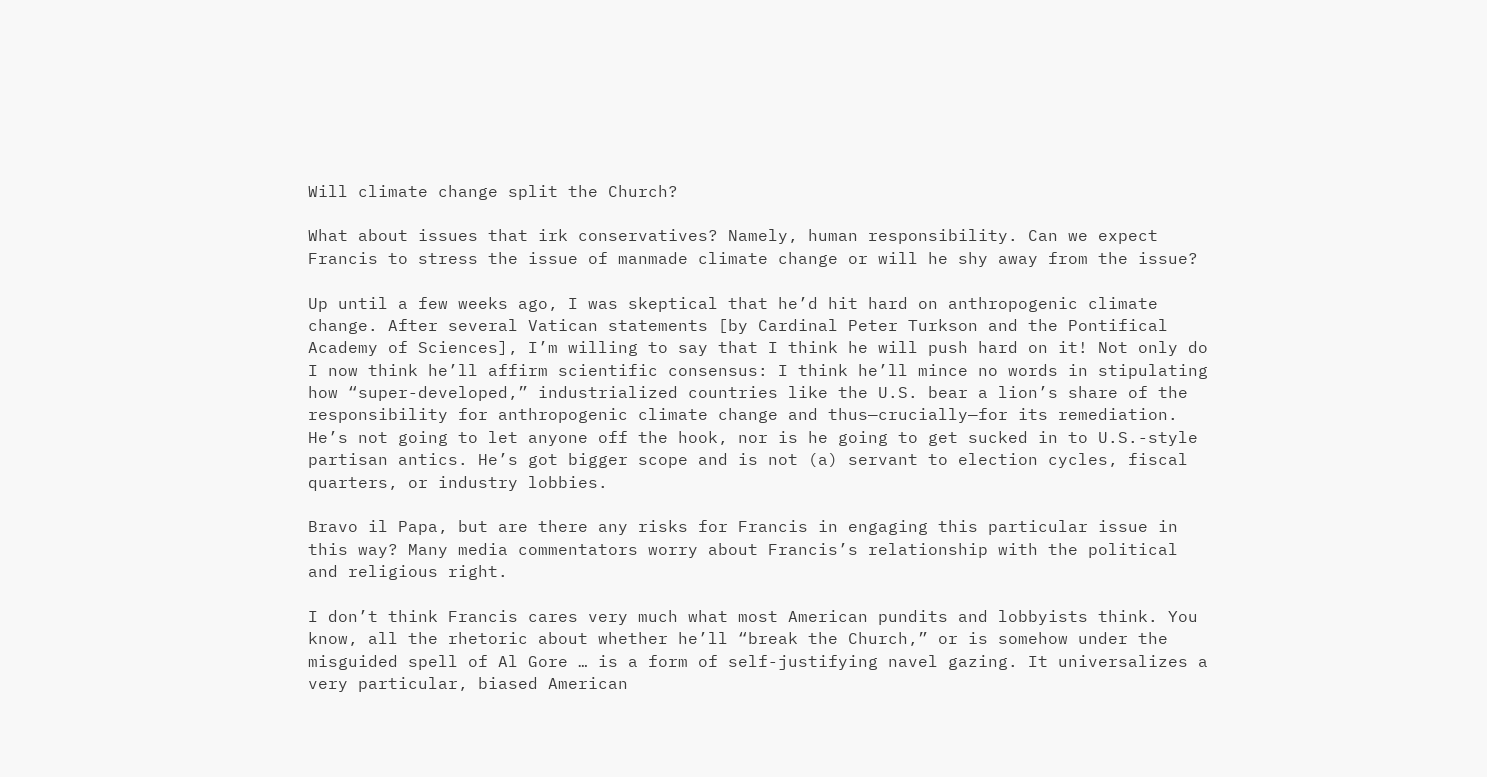Will climate change split the Church?

What about issues that irk conservatives? Namely, human responsibility. Can we expect Francis to stress the issue of manmade climate change or will he shy away from the issue?

Up until a few weeks ago, I was skeptical that he’d hit hard on anthropogenic climate change. After several Vatican statements [by Cardinal Peter Turkson and the Pontifical Academy of Sciences], I’m willing to say that I think he will push hard on it! Not only do I now think he’ll affirm scientific consensus: I think he’ll mince no words in stipulating how “super-developed,” industrialized countries like the U.S. bear a lion’s share of the responsibility for anthropogenic climate change and thus—crucially—for its remediation. He’s not going to let anyone off the hook, nor is he going to get sucked in to U.S.-style partisan antics. He’s got bigger scope and is not (a) servant to election cycles, fiscal quarters, or industry lobbies.

Bravo il Papa, but are there any risks for Francis in engaging this particular issue in this way? Many media commentators worry about Francis’s relationship with the political and religious right.

I don’t think Francis cares very much what most American pundits and lobbyists think. You know, all the rhetoric about whether he’ll “break the Church,” or is somehow under the misguided spell of Al Gore … is a form of self-justifying navel gazing. It universalizes a very particular, biased American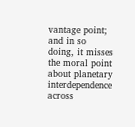vantage point; and in so doing, it misses the moral point about planetary interdependence across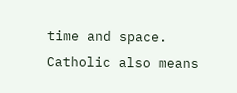time and space. Catholic also means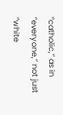“catholic,” as in “everyone,” not just “white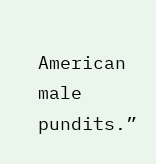American male pundits.”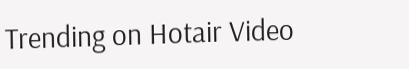Trending on Hotair Video